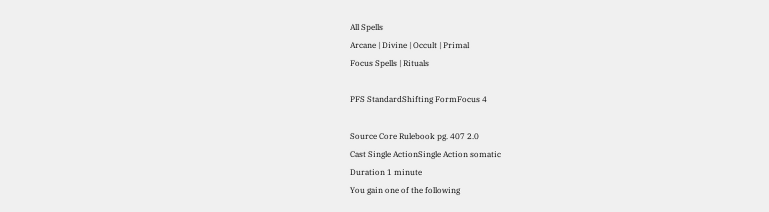All Spells
Arcane | Divine | Occult | Primal
Focus Spells | Rituals

PFS StandardShifting FormFocus 4

Source Core Rulebook pg. 407 2.0
Cast Single ActionSingle Action somatic
Duration 1 minute
You gain one of the following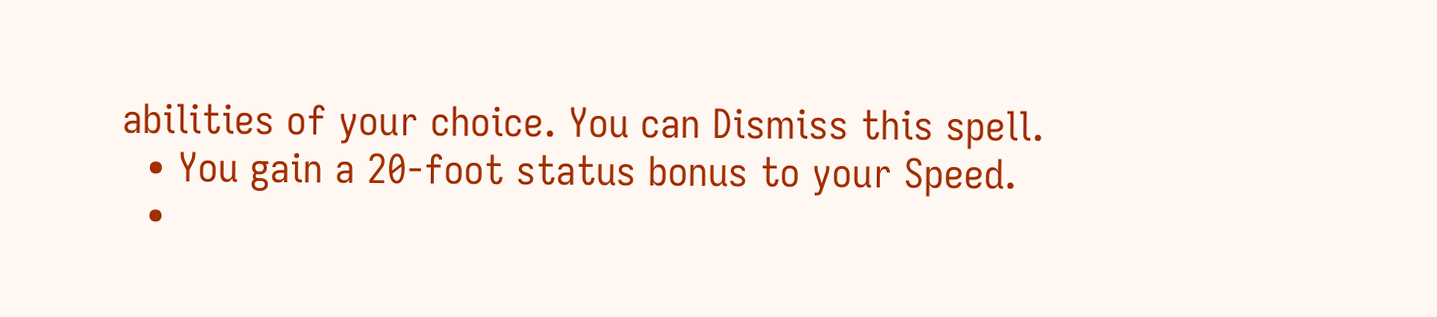abilities of your choice. You can Dismiss this spell.
  • You gain a 20-foot status bonus to your Speed.
  •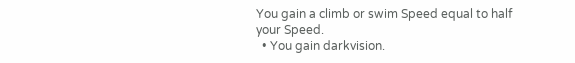You gain a climb or swim Speed equal to half your Speed.
  • You gain darkvision.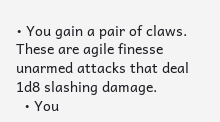• You gain a pair of claws. These are agile finesse unarmed attacks that deal 1d8 slashing damage.
  • You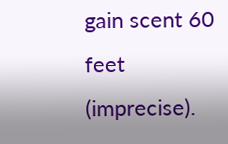gain scent 60 feet (imprecise).